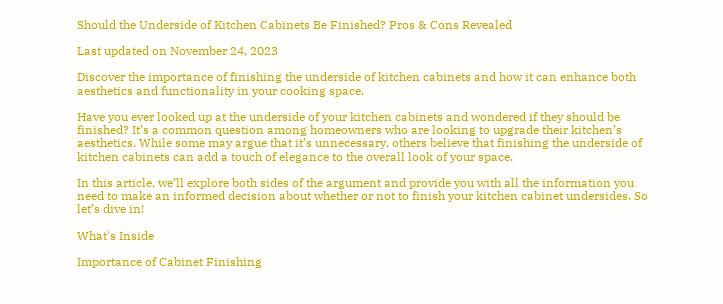Should the Underside of Kitchen Cabinets Be Finished? Pros & Cons Revealed

Last updated on November 24, 2023

Discover the importance of finishing the underside of kitchen cabinets and how it can enhance both aesthetics and functionality in your cooking space.

Have you ever looked up at the underside of your kitchen cabinets and wondered if they should be finished? It’s a common question among homeowners who are looking to upgrade their kitchen’s aesthetics. While some may argue that it’s unnecessary, others believe that finishing the underside of kitchen cabinets can add a touch of elegance to the overall look of your space.

In this article, we’ll explore both sides of the argument and provide you with all the information you need to make an informed decision about whether or not to finish your kitchen cabinet undersides. So let’s dive in!

What's Inside

Importance of Cabinet Finishing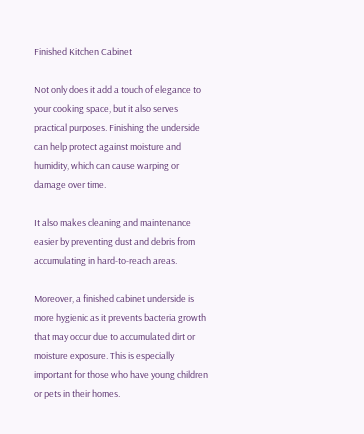Finished Kitchen Cabinet

Not only does it add a touch of elegance to your cooking space, but it also serves practical purposes. Finishing the underside can help protect against moisture and humidity, which can cause warping or damage over time.

It also makes cleaning and maintenance easier by preventing dust and debris from accumulating in hard-to-reach areas.

Moreover, a finished cabinet underside is more hygienic as it prevents bacteria growth that may occur due to accumulated dirt or moisture exposure. This is especially important for those who have young children or pets in their homes.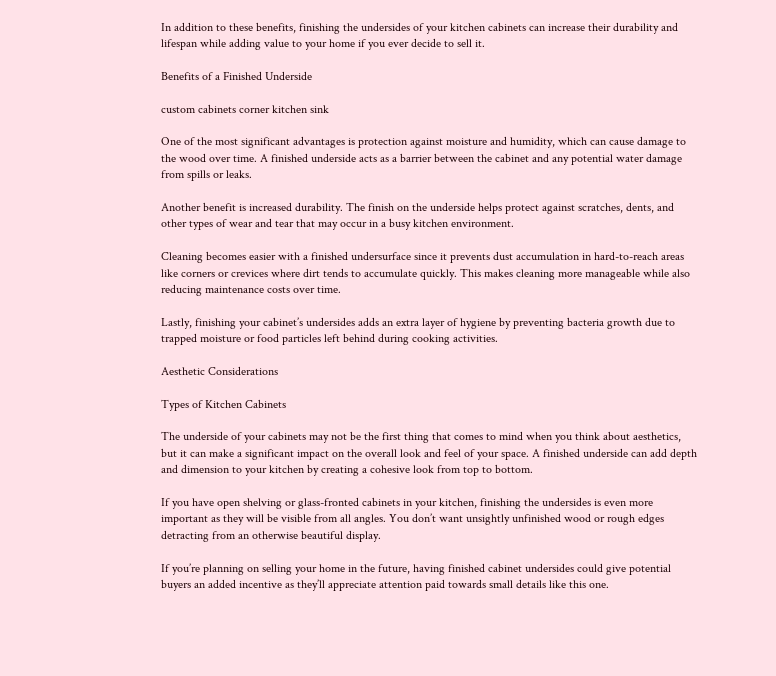In addition to these benefits, finishing the undersides of your kitchen cabinets can increase their durability and lifespan while adding value to your home if you ever decide to sell it.

Benefits of a Finished Underside

custom cabinets corner kitchen sink

One of the most significant advantages is protection against moisture and humidity, which can cause damage to the wood over time. A finished underside acts as a barrier between the cabinet and any potential water damage from spills or leaks.

Another benefit is increased durability. The finish on the underside helps protect against scratches, dents, and other types of wear and tear that may occur in a busy kitchen environment.

Cleaning becomes easier with a finished undersurface since it prevents dust accumulation in hard-to-reach areas like corners or crevices where dirt tends to accumulate quickly. This makes cleaning more manageable while also reducing maintenance costs over time.

Lastly, finishing your cabinet’s undersides adds an extra layer of hygiene by preventing bacteria growth due to trapped moisture or food particles left behind during cooking activities.

Aesthetic Considerations

Types of Kitchen Cabinets

The underside of your cabinets may not be the first thing that comes to mind when you think about aesthetics, but it can make a significant impact on the overall look and feel of your space. A finished underside can add depth and dimension to your kitchen by creating a cohesive look from top to bottom.

If you have open shelving or glass-fronted cabinets in your kitchen, finishing the undersides is even more important as they will be visible from all angles. You don’t want unsightly unfinished wood or rough edges detracting from an otherwise beautiful display.

If you’re planning on selling your home in the future, having finished cabinet undersides could give potential buyers an added incentive as they’ll appreciate attention paid towards small details like this one.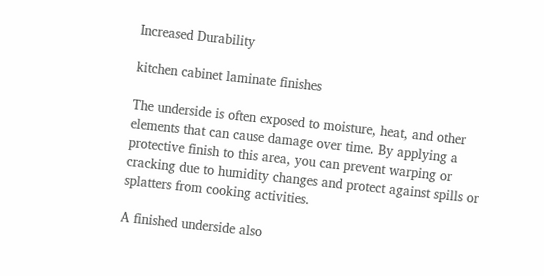Increased Durability

kitchen cabinet laminate finishes

The underside is often exposed to moisture, heat, and other elements that can cause damage over time. By applying a protective finish to this area, you can prevent warping or cracking due to humidity changes and protect against spills or splatters from cooking activities.

A finished underside also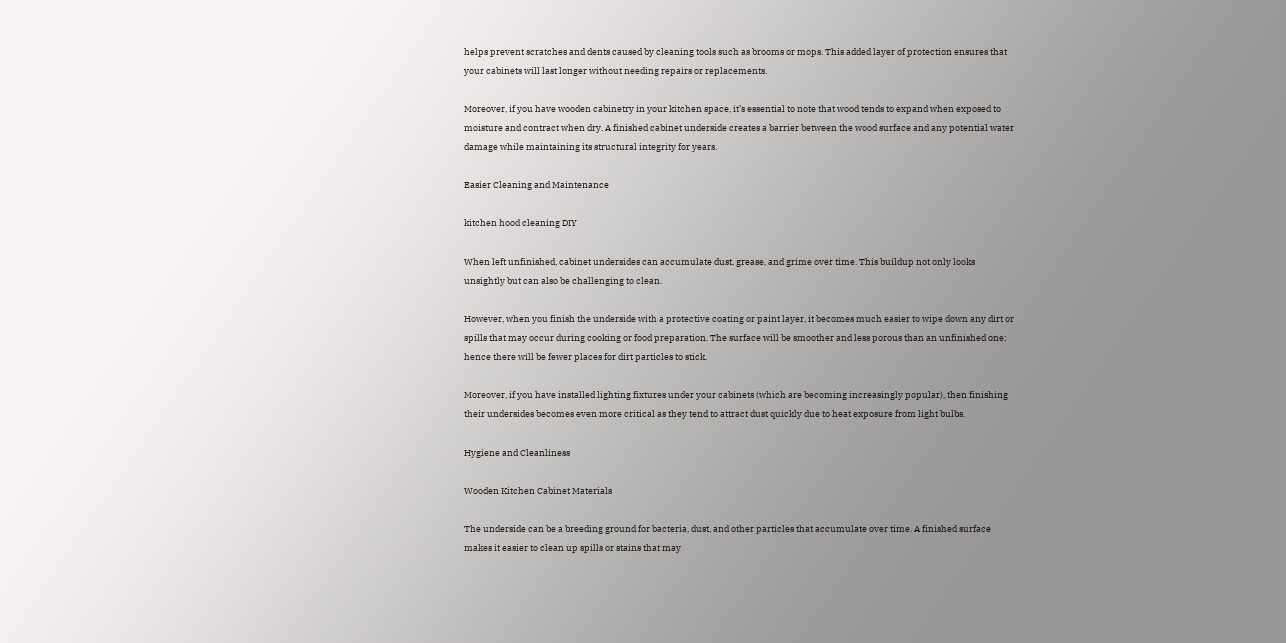helps prevent scratches and dents caused by cleaning tools such as brooms or mops. This added layer of protection ensures that your cabinets will last longer without needing repairs or replacements.

Moreover, if you have wooden cabinetry in your kitchen space, it’s essential to note that wood tends to expand when exposed to moisture and contract when dry. A finished cabinet underside creates a barrier between the wood surface and any potential water damage while maintaining its structural integrity for years.

Easier Cleaning and Maintenance

kitchen hood cleaning DIY

When left unfinished, cabinet undersides can accumulate dust, grease, and grime over time. This buildup not only looks unsightly but can also be challenging to clean.

However, when you finish the underside with a protective coating or paint layer, it becomes much easier to wipe down any dirt or spills that may occur during cooking or food preparation. The surface will be smoother and less porous than an unfinished one; hence there will be fewer places for dirt particles to stick.

Moreover, if you have installed lighting fixtures under your cabinets (which are becoming increasingly popular), then finishing their undersides becomes even more critical as they tend to attract dust quickly due to heat exposure from light bulbs.

Hygiene and Cleanliness

Wooden Kitchen Cabinet Materials

The underside can be a breeding ground for bacteria, dust, and other particles that accumulate over time. A finished surface makes it easier to clean up spills or stains that may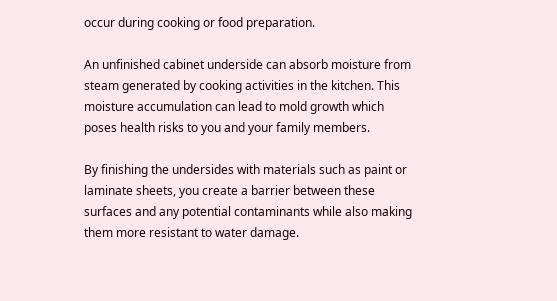occur during cooking or food preparation.

An unfinished cabinet underside can absorb moisture from steam generated by cooking activities in the kitchen. This moisture accumulation can lead to mold growth which poses health risks to you and your family members.

By finishing the undersides with materials such as paint or laminate sheets, you create a barrier between these surfaces and any potential contaminants while also making them more resistant to water damage.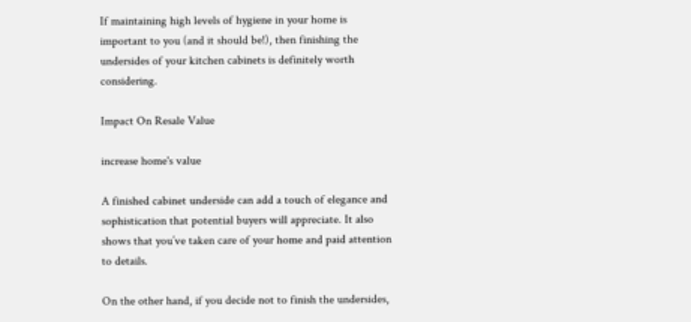If maintaining high levels of hygiene in your home is important to you (and it should be!), then finishing the undersides of your kitchen cabinets is definitely worth considering.

Impact On Resale Value

increase home's value

A finished cabinet underside can add a touch of elegance and sophistication that potential buyers will appreciate. It also shows that you’ve taken care of your home and paid attention to details.

On the other hand, if you decide not to finish the undersides,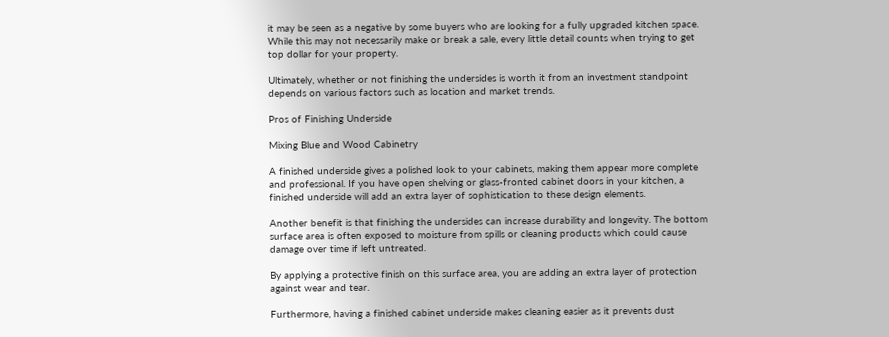it may be seen as a negative by some buyers who are looking for a fully upgraded kitchen space. While this may not necessarily make or break a sale, every little detail counts when trying to get top dollar for your property.

Ultimately, whether or not finishing the undersides is worth it from an investment standpoint depends on various factors such as location and market trends.

Pros of Finishing Underside

Mixing Blue and Wood Cabinetry

A finished underside gives a polished look to your cabinets, making them appear more complete and professional. If you have open shelving or glass-fronted cabinet doors in your kitchen, a finished underside will add an extra layer of sophistication to these design elements.

Another benefit is that finishing the undersides can increase durability and longevity. The bottom surface area is often exposed to moisture from spills or cleaning products which could cause damage over time if left untreated.

By applying a protective finish on this surface area, you are adding an extra layer of protection against wear and tear.

Furthermore, having a finished cabinet underside makes cleaning easier as it prevents dust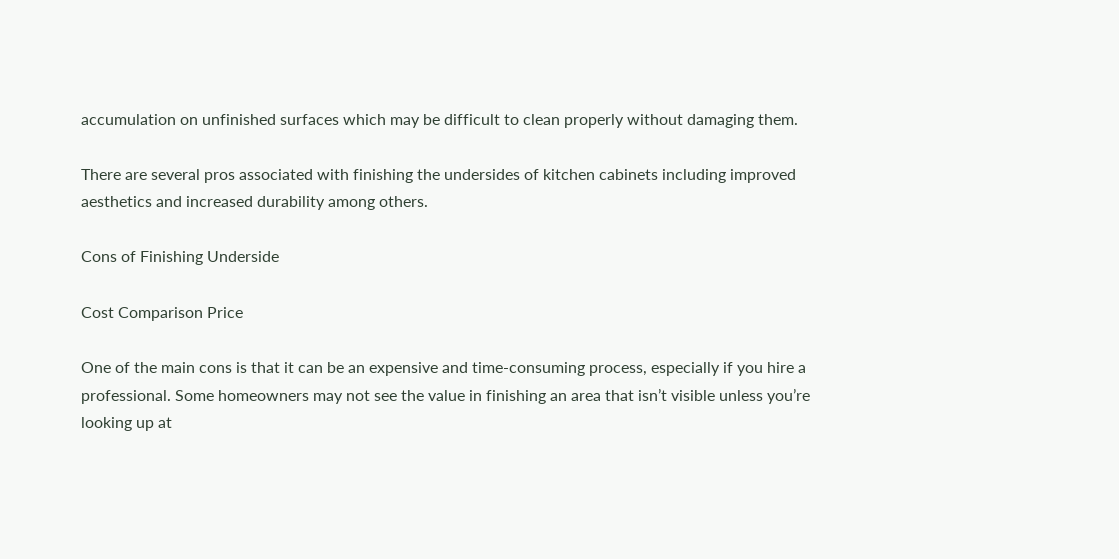accumulation on unfinished surfaces which may be difficult to clean properly without damaging them.

There are several pros associated with finishing the undersides of kitchen cabinets including improved aesthetics and increased durability among others.

Cons of Finishing Underside

Cost Comparison Price

One of the main cons is that it can be an expensive and time-consuming process, especially if you hire a professional. Some homeowners may not see the value in finishing an area that isn’t visible unless you’re looking up at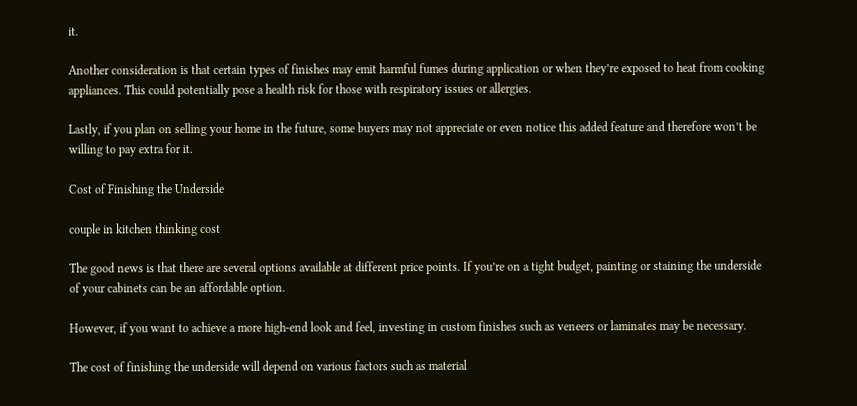it.

Another consideration is that certain types of finishes may emit harmful fumes during application or when they’re exposed to heat from cooking appliances. This could potentially pose a health risk for those with respiratory issues or allergies.

Lastly, if you plan on selling your home in the future, some buyers may not appreciate or even notice this added feature and therefore won’t be willing to pay extra for it.

Cost of Finishing the Underside

couple in kitchen thinking cost

The good news is that there are several options available at different price points. If you’re on a tight budget, painting or staining the underside of your cabinets can be an affordable option.

However, if you want to achieve a more high-end look and feel, investing in custom finishes such as veneers or laminates may be necessary.

The cost of finishing the underside will depend on various factors such as material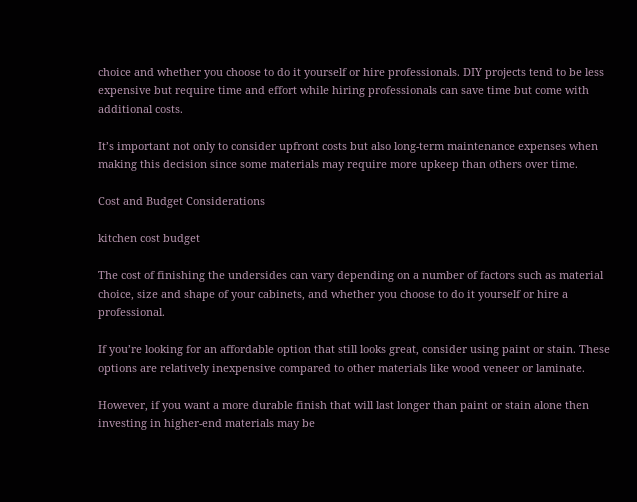choice and whether you choose to do it yourself or hire professionals. DIY projects tend to be less expensive but require time and effort while hiring professionals can save time but come with additional costs.

It’s important not only to consider upfront costs but also long-term maintenance expenses when making this decision since some materials may require more upkeep than others over time.

Cost and Budget Considerations

kitchen cost budget

The cost of finishing the undersides can vary depending on a number of factors such as material choice, size and shape of your cabinets, and whether you choose to do it yourself or hire a professional.

If you’re looking for an affordable option that still looks great, consider using paint or stain. These options are relatively inexpensive compared to other materials like wood veneer or laminate.

However, if you want a more durable finish that will last longer than paint or stain alone then investing in higher-end materials may be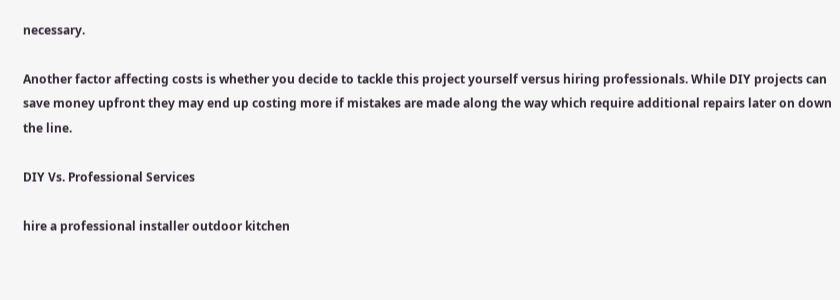necessary.

Another factor affecting costs is whether you decide to tackle this project yourself versus hiring professionals. While DIY projects can save money upfront they may end up costing more if mistakes are made along the way which require additional repairs later on down the line.

DIY Vs. Professional Services

hire a professional installer outdoor kitchen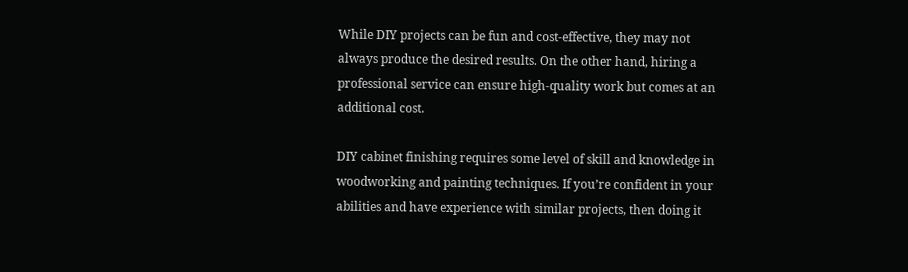While DIY projects can be fun and cost-effective, they may not always produce the desired results. On the other hand, hiring a professional service can ensure high-quality work but comes at an additional cost.

DIY cabinet finishing requires some level of skill and knowledge in woodworking and painting techniques. If you’re confident in your abilities and have experience with similar projects, then doing it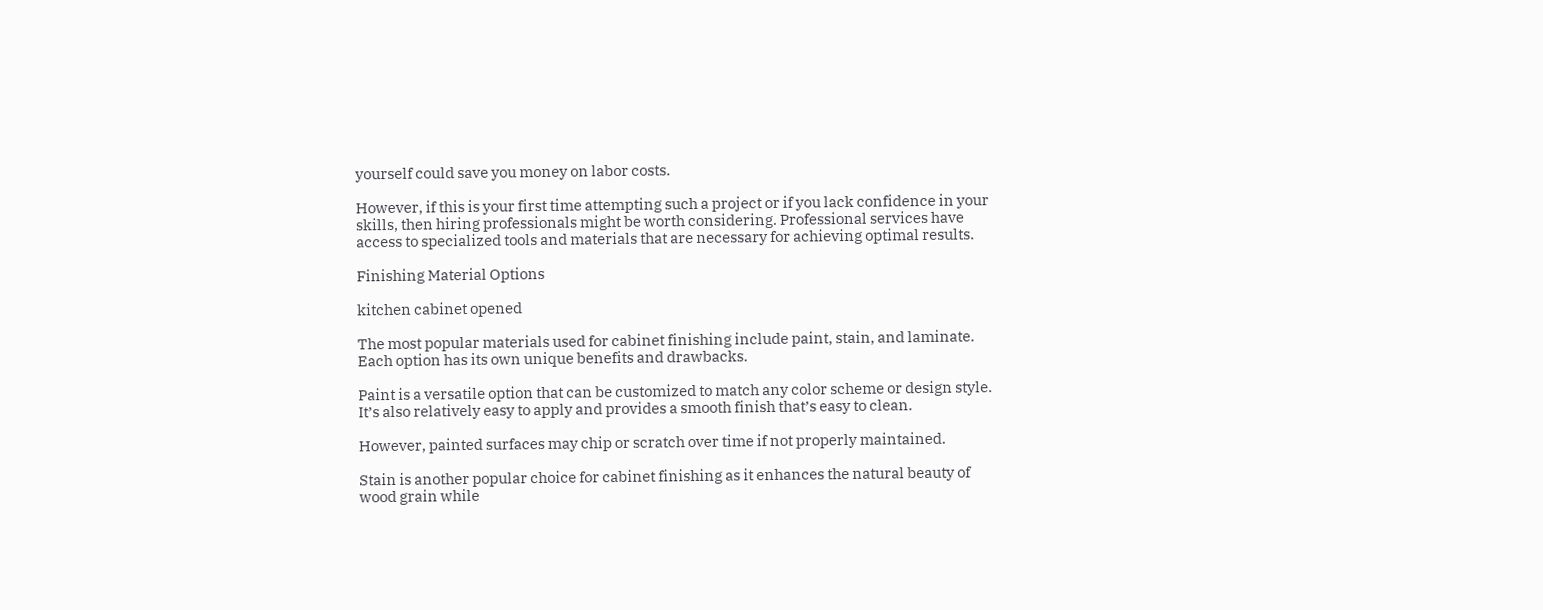yourself could save you money on labor costs.

However, if this is your first time attempting such a project or if you lack confidence in your skills, then hiring professionals might be worth considering. Professional services have access to specialized tools and materials that are necessary for achieving optimal results.

Finishing Material Options

kitchen cabinet opened

The most popular materials used for cabinet finishing include paint, stain, and laminate. Each option has its own unique benefits and drawbacks.

Paint is a versatile option that can be customized to match any color scheme or design style. It’s also relatively easy to apply and provides a smooth finish that’s easy to clean.

However, painted surfaces may chip or scratch over time if not properly maintained.

Stain is another popular choice for cabinet finishing as it enhances the natural beauty of wood grain while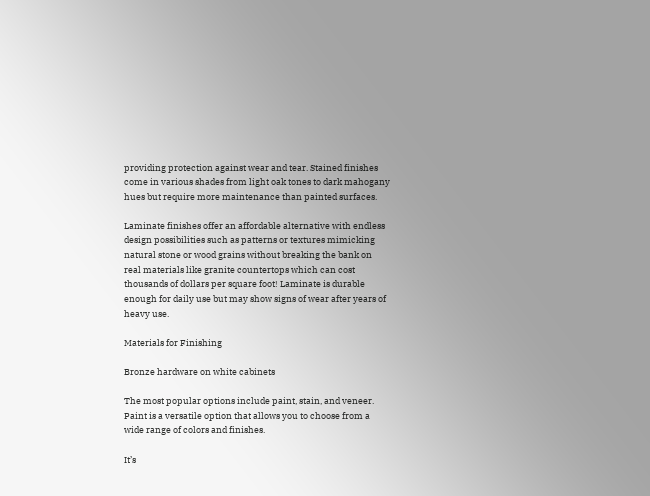providing protection against wear and tear. Stained finishes come in various shades from light oak tones to dark mahogany hues but require more maintenance than painted surfaces.

Laminate finishes offer an affordable alternative with endless design possibilities such as patterns or textures mimicking natural stone or wood grains without breaking the bank on real materials like granite countertops which can cost thousands of dollars per square foot! Laminate is durable enough for daily use but may show signs of wear after years of heavy use.

Materials for Finishing

Bronze hardware on white cabinets

The most popular options include paint, stain, and veneer. Paint is a versatile option that allows you to choose from a wide range of colors and finishes.

It’s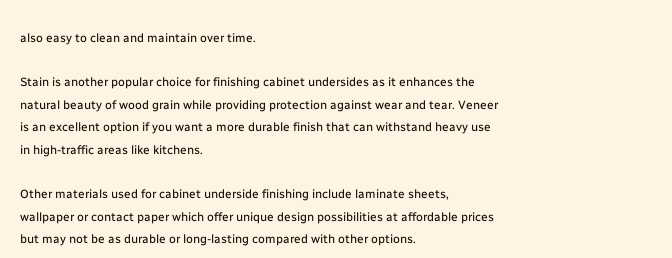also easy to clean and maintain over time.

Stain is another popular choice for finishing cabinet undersides as it enhances the natural beauty of wood grain while providing protection against wear and tear. Veneer is an excellent option if you want a more durable finish that can withstand heavy use in high-traffic areas like kitchens.

Other materials used for cabinet underside finishing include laminate sheets, wallpaper or contact paper which offer unique design possibilities at affordable prices but may not be as durable or long-lasting compared with other options.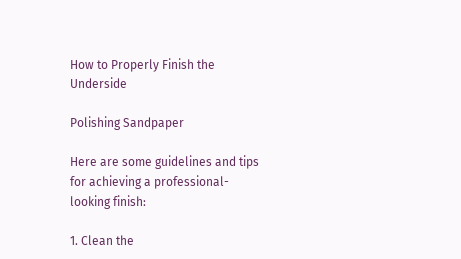How to Properly Finish the Underside

Polishing Sandpaper

Here are some guidelines and tips for achieving a professional-looking finish:

1. Clean the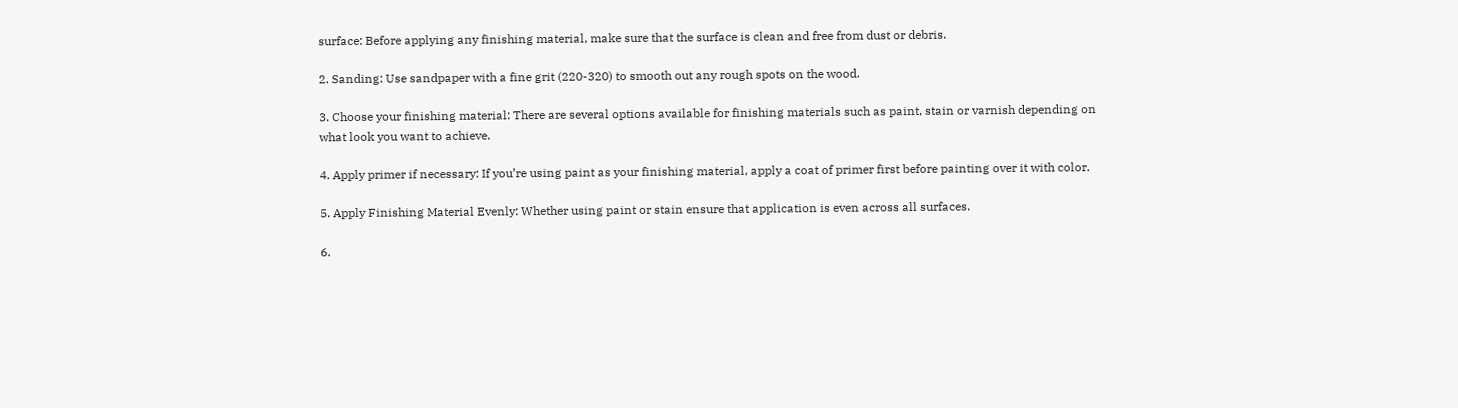surface: Before applying any finishing material, make sure that the surface is clean and free from dust or debris.

2. Sanding: Use sandpaper with a fine grit (220-320) to smooth out any rough spots on the wood.

3. Choose your finishing material: There are several options available for finishing materials such as paint, stain or varnish depending on what look you want to achieve.

4. Apply primer if necessary: If you’re using paint as your finishing material, apply a coat of primer first before painting over it with color.

5. Apply Finishing Material Evenly: Whether using paint or stain ensure that application is even across all surfaces.

6.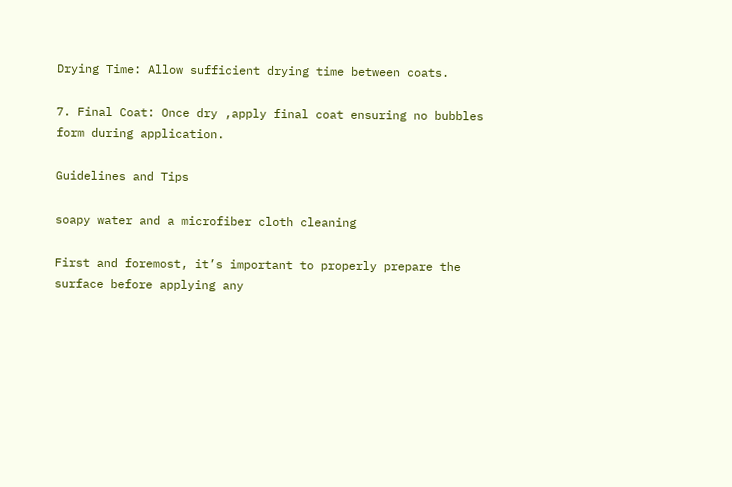Drying Time: Allow sufficient drying time between coats.

7. Final Coat: Once dry ,apply final coat ensuring no bubbles form during application.

Guidelines and Tips

soapy water and a microfiber cloth cleaning

First and foremost, it’s important to properly prepare the surface before applying any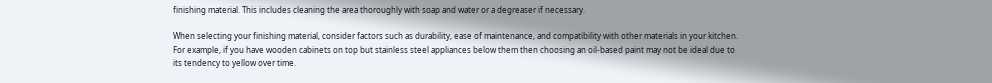finishing material. This includes cleaning the area thoroughly with soap and water or a degreaser if necessary.

When selecting your finishing material, consider factors such as durability, ease of maintenance, and compatibility with other materials in your kitchen. For example, if you have wooden cabinets on top but stainless steel appliances below them then choosing an oil-based paint may not be ideal due to its tendency to yellow over time.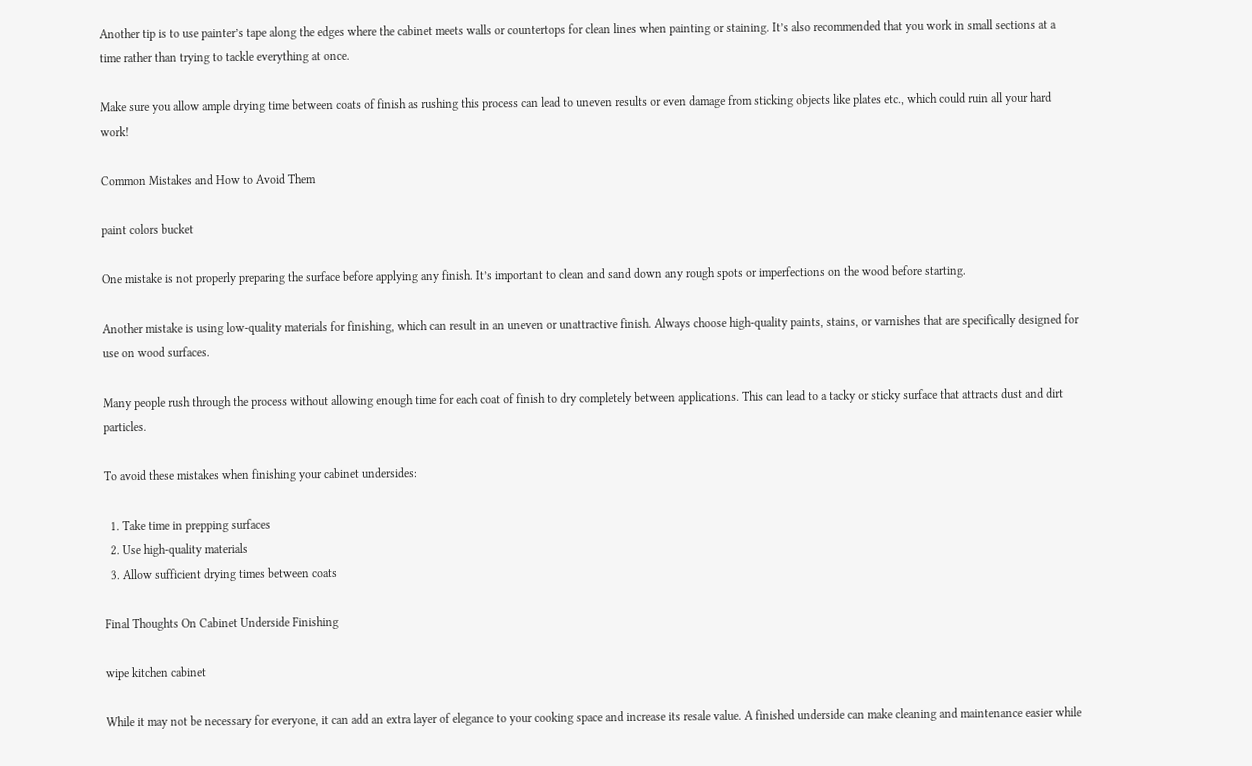Another tip is to use painter’s tape along the edges where the cabinet meets walls or countertops for clean lines when painting or staining. It’s also recommended that you work in small sections at a time rather than trying to tackle everything at once.

Make sure you allow ample drying time between coats of finish as rushing this process can lead to uneven results or even damage from sticking objects like plates etc., which could ruin all your hard work!

Common Mistakes and How to Avoid Them

paint colors bucket

One mistake is not properly preparing the surface before applying any finish. It’s important to clean and sand down any rough spots or imperfections on the wood before starting.

Another mistake is using low-quality materials for finishing, which can result in an uneven or unattractive finish. Always choose high-quality paints, stains, or varnishes that are specifically designed for use on wood surfaces.

Many people rush through the process without allowing enough time for each coat of finish to dry completely between applications. This can lead to a tacky or sticky surface that attracts dust and dirt particles.

To avoid these mistakes when finishing your cabinet undersides:

  1. Take time in prepping surfaces
  2. Use high-quality materials
  3. Allow sufficient drying times between coats

Final Thoughts On Cabinet Underside Finishing

wipe kitchen cabinet

While it may not be necessary for everyone, it can add an extra layer of elegance to your cooking space and increase its resale value. A finished underside can make cleaning and maintenance easier while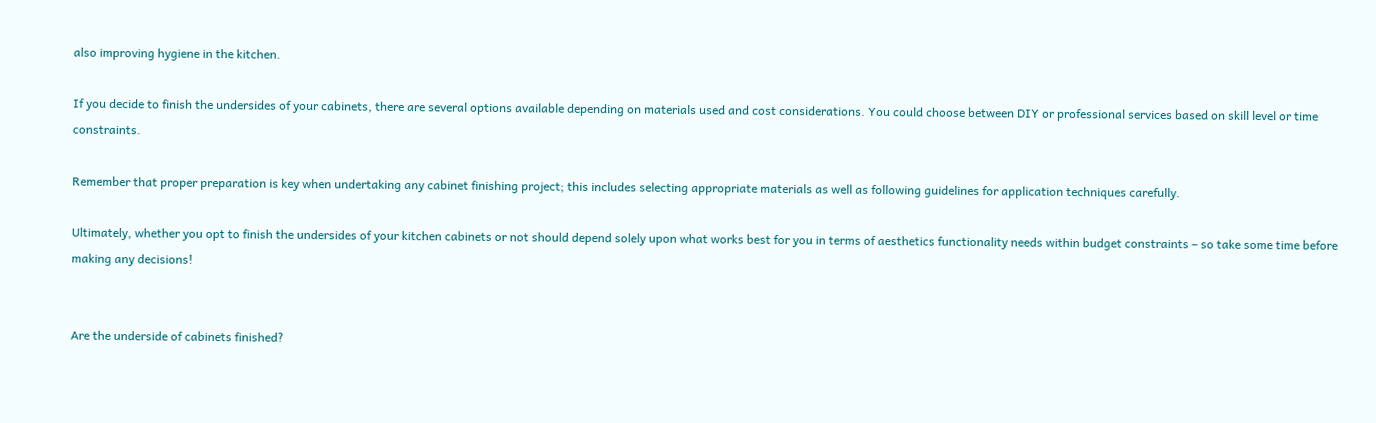also improving hygiene in the kitchen.

If you decide to finish the undersides of your cabinets, there are several options available depending on materials used and cost considerations. You could choose between DIY or professional services based on skill level or time constraints.

Remember that proper preparation is key when undertaking any cabinet finishing project; this includes selecting appropriate materials as well as following guidelines for application techniques carefully.

Ultimately, whether you opt to finish the undersides of your kitchen cabinets or not should depend solely upon what works best for you in terms of aesthetics functionality needs within budget constraints – so take some time before making any decisions!


Are the underside of cabinets finished?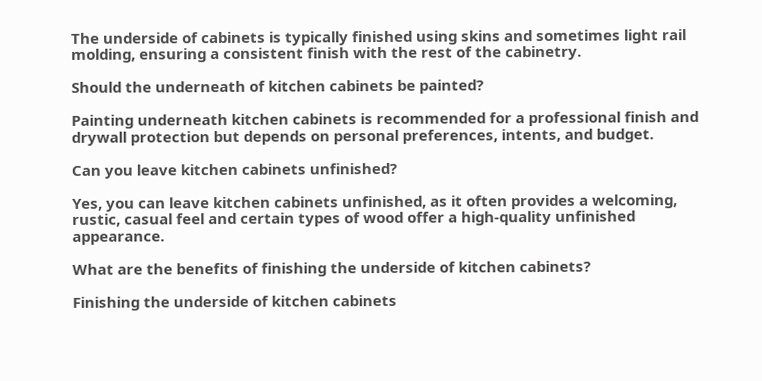The underside of cabinets is typically finished using skins and sometimes light rail molding, ensuring a consistent finish with the rest of the cabinetry.

Should the underneath of kitchen cabinets be painted?

Painting underneath kitchen cabinets is recommended for a professional finish and drywall protection but depends on personal preferences, intents, and budget.

Can you leave kitchen cabinets unfinished?

Yes, you can leave kitchen cabinets unfinished, as it often provides a welcoming, rustic, casual feel and certain types of wood offer a high-quality unfinished appearance.

What are the benefits of finishing the underside of kitchen cabinets?

Finishing the underside of kitchen cabinets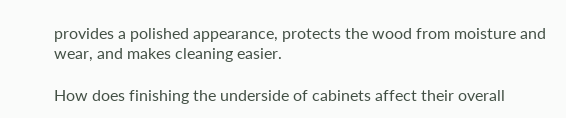provides a polished appearance, protects the wood from moisture and wear, and makes cleaning easier.

How does finishing the underside of cabinets affect their overall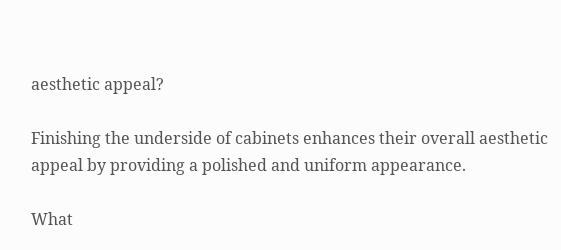aesthetic appeal?

Finishing the underside of cabinets enhances their overall aesthetic appeal by providing a polished and uniform appearance.

What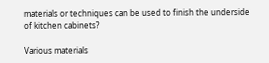materials or techniques can be used to finish the underside of kitchen cabinets?

Various materials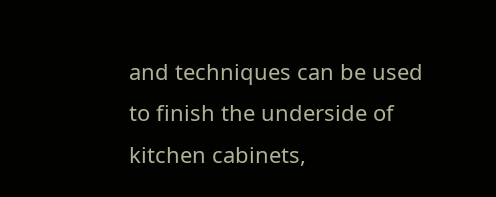and techniques can be used to finish the underside of kitchen cabinets,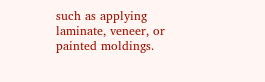such as applying laminate, veneer, or painted moldings.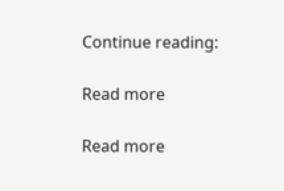Continue reading:

Read more

Read more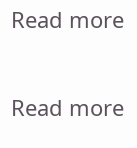Read more

Read more